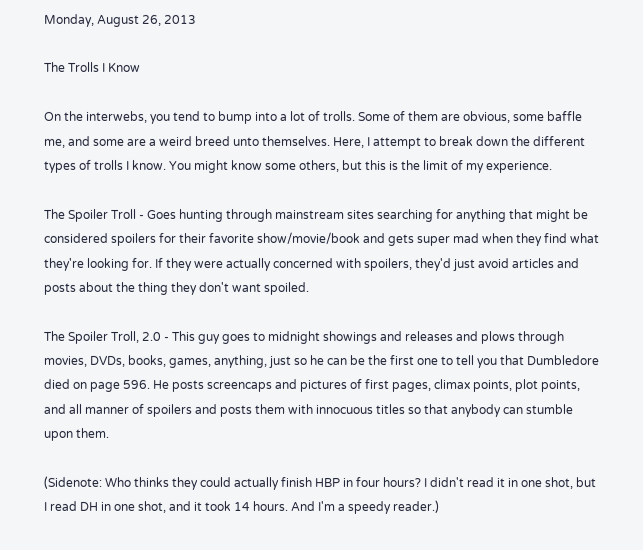Monday, August 26, 2013

The Trolls I Know

On the interwebs, you tend to bump into a lot of trolls. Some of them are obvious, some baffle me, and some are a weird breed unto themselves. Here, I attempt to break down the different types of trolls I know. You might know some others, but this is the limit of my experience.

The Spoiler Troll - Goes hunting through mainstream sites searching for anything that might be considered spoilers for their favorite show/movie/book and gets super mad when they find what they're looking for. If they were actually concerned with spoilers, they'd just avoid articles and posts about the thing they don't want spoiled.

The Spoiler Troll, 2.0 - This guy goes to midnight showings and releases and plows through movies, DVDs, books, games, anything, just so he can be the first one to tell you that Dumbledore died on page 596. He posts screencaps and pictures of first pages, climax points, plot points, and all manner of spoilers and posts them with innocuous titles so that anybody can stumble upon them.

(Sidenote: Who thinks they could actually finish HBP in four hours? I didn't read it in one shot, but I read DH in one shot, and it took 14 hours. And I'm a speedy reader.)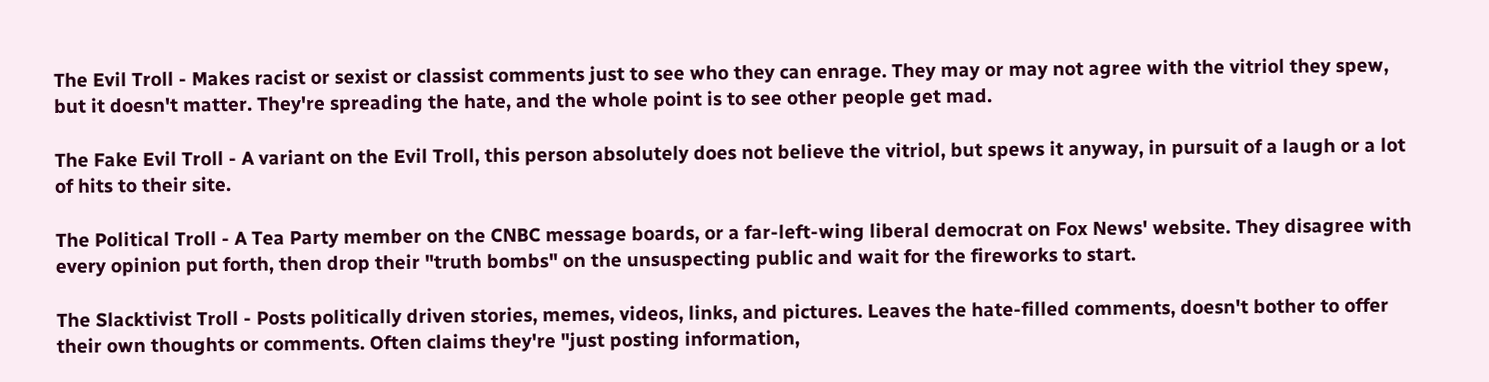The Evil Troll - Makes racist or sexist or classist comments just to see who they can enrage. They may or may not agree with the vitriol they spew, but it doesn't matter. They're spreading the hate, and the whole point is to see other people get mad.

The Fake Evil Troll - A variant on the Evil Troll, this person absolutely does not believe the vitriol, but spews it anyway, in pursuit of a laugh or a lot of hits to their site.

The Political Troll - A Tea Party member on the CNBC message boards, or a far-left-wing liberal democrat on Fox News' website. They disagree with every opinion put forth, then drop their "truth bombs" on the unsuspecting public and wait for the fireworks to start.

The Slacktivist Troll - Posts politically driven stories, memes, videos, links, and pictures. Leaves the hate-filled comments, doesn't bother to offer their own thoughts or comments. Often claims they're "just posting information,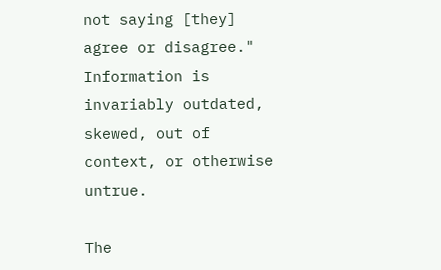not saying [they] agree or disagree." Information is invariably outdated, skewed, out of context, or otherwise untrue.

The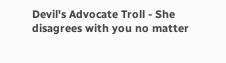Devil's Advocate Troll - She disagrees with you no matter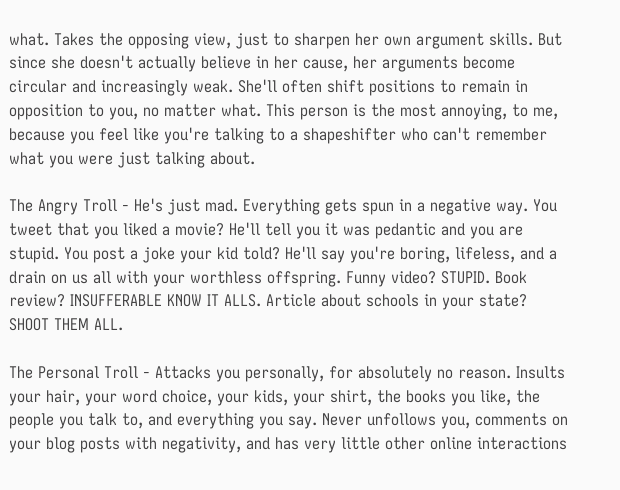what. Takes the opposing view, just to sharpen her own argument skills. But since she doesn't actually believe in her cause, her arguments become circular and increasingly weak. She'll often shift positions to remain in opposition to you, no matter what. This person is the most annoying, to me, because you feel like you're talking to a shapeshifter who can't remember what you were just talking about.

The Angry Troll - He's just mad. Everything gets spun in a negative way. You tweet that you liked a movie? He'll tell you it was pedantic and you are stupid. You post a joke your kid told? He'll say you're boring, lifeless, and a drain on us all with your worthless offspring. Funny video? STUPID. Book review? INSUFFERABLE KNOW IT ALLS. Article about schools in your state? SHOOT THEM ALL.

The Personal Troll - Attacks you personally, for absolutely no reason. Insults your hair, your word choice, your kids, your shirt, the books you like, the people you talk to, and everything you say. Never unfollows you, comments on your blog posts with negativity, and has very little other online interactions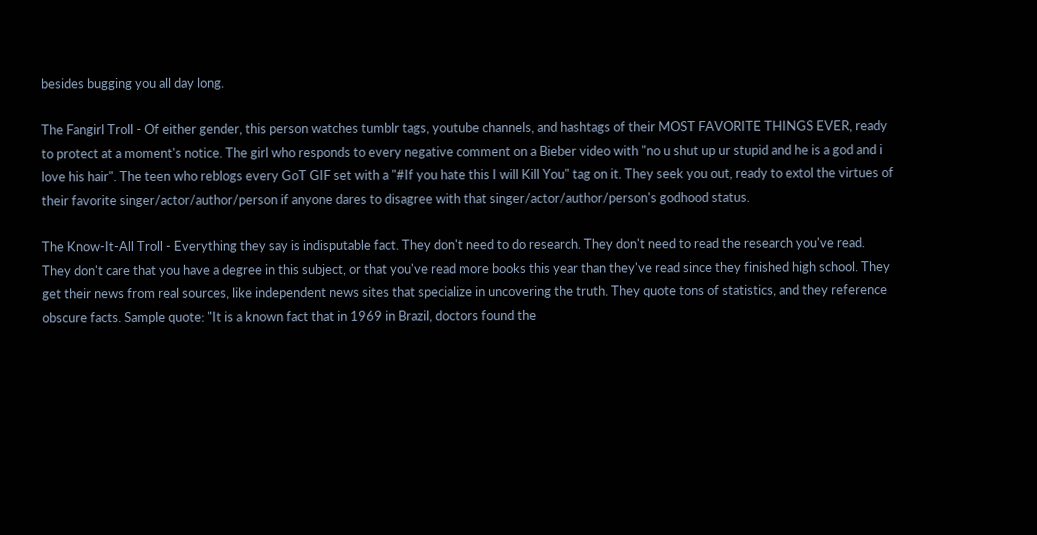besides bugging you all day long.

The Fangirl Troll - Of either gender, this person watches tumblr tags, youtube channels, and hashtags of their MOST FAVORITE THINGS EVER, ready to protect at a moment's notice. The girl who responds to every negative comment on a Bieber video with "no u shut up ur stupid and he is a god and i love his hair". The teen who reblogs every GoT GIF set with a "#If you hate this I will Kill You" tag on it. They seek you out, ready to extol the virtues of their favorite singer/actor/author/person if anyone dares to disagree with that singer/actor/author/person's godhood status.

The Know-It-All Troll - Everything they say is indisputable fact. They don't need to do research. They don't need to read the research you've read. They don't care that you have a degree in this subject, or that you've read more books this year than they've read since they finished high school. They get their news from real sources, like independent news sites that specialize in uncovering the truth. They quote tons of statistics, and they reference obscure facts. Sample quote: "It is a known fact that in 1969 in Brazil, doctors found the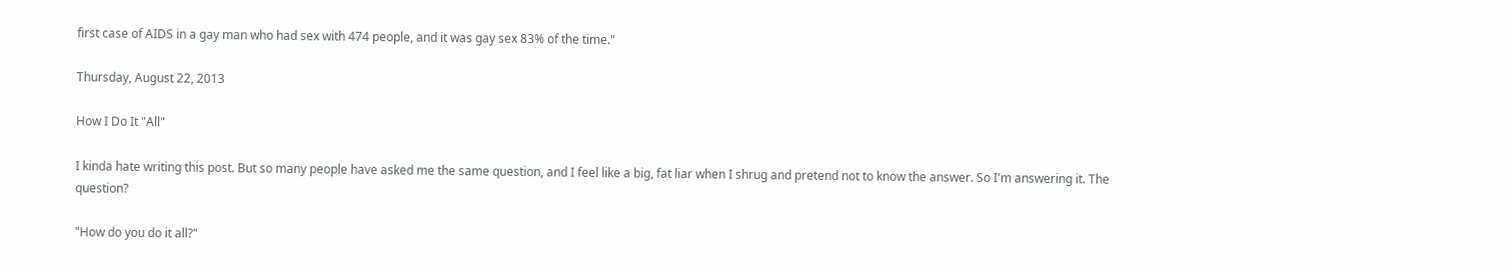first case of AIDS in a gay man who had sex with 474 people, and it was gay sex 83% of the time."

Thursday, August 22, 2013

How I Do It "All"

I kinda hate writing this post. But so many people have asked me the same question, and I feel like a big, fat liar when I shrug and pretend not to know the answer. So I'm answering it. The question?

"How do you do it all?"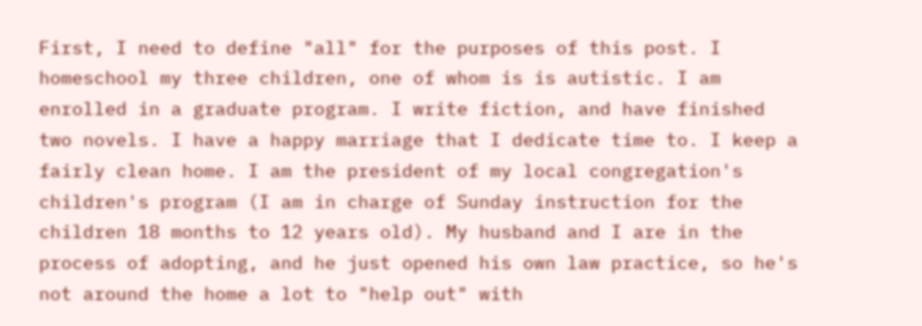First, I need to define "all" for the purposes of this post. I homeschool my three children, one of whom is is autistic. I am enrolled in a graduate program. I write fiction, and have finished two novels. I have a happy marriage that I dedicate time to. I keep a fairly clean home. I am the president of my local congregation's children's program (I am in charge of Sunday instruction for the children 18 months to 12 years old). My husband and I are in the process of adopting, and he just opened his own law practice, so he's not around the home a lot to "help out" with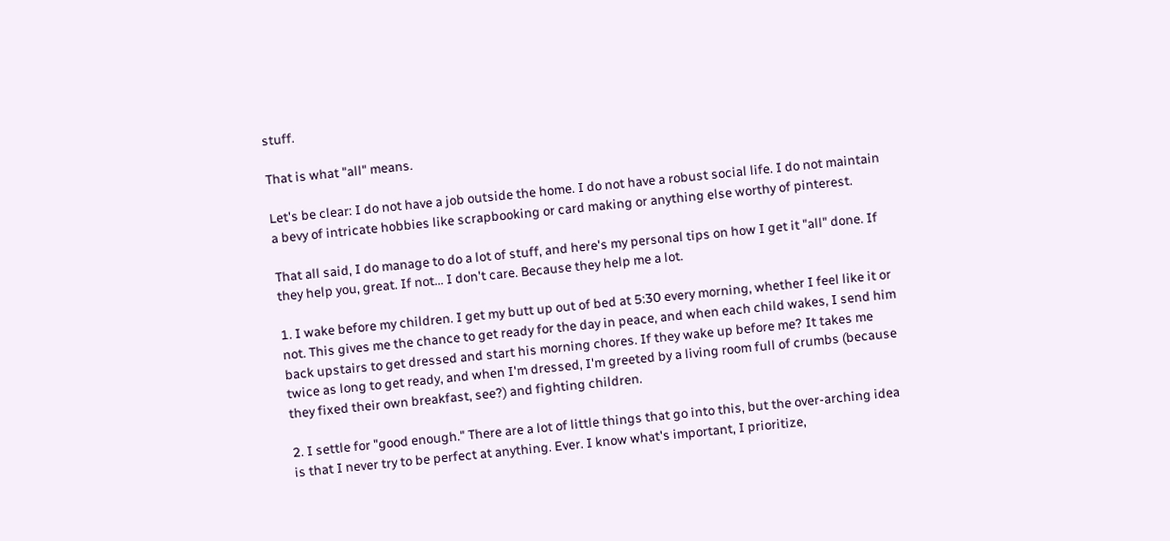stuff.

That is what "all" means.

Let's be clear: I do not have a job outside the home. I do not have a robust social life. I do not maintain a bevy of intricate hobbies like scrapbooking or card making or anything else worthy of pinterest.

That all said, I do manage to do a lot of stuff, and here's my personal tips on how I get it "all" done. If they help you, great. If not... I don't care. Because they help me a lot.

1. I wake before my children. I get my butt up out of bed at 5:30 every morning, whether I feel like it or not. This gives me the chance to get ready for the day in peace, and when each child wakes, I send him back upstairs to get dressed and start his morning chores. If they wake up before me? It takes me twice as long to get ready, and when I'm dressed, I'm greeted by a living room full of crumbs (because they fixed their own breakfast, see?) and fighting children.

2. I settle for "good enough." There are a lot of little things that go into this, but the over-arching idea is that I never try to be perfect at anything. Ever. I know what's important, I prioritize,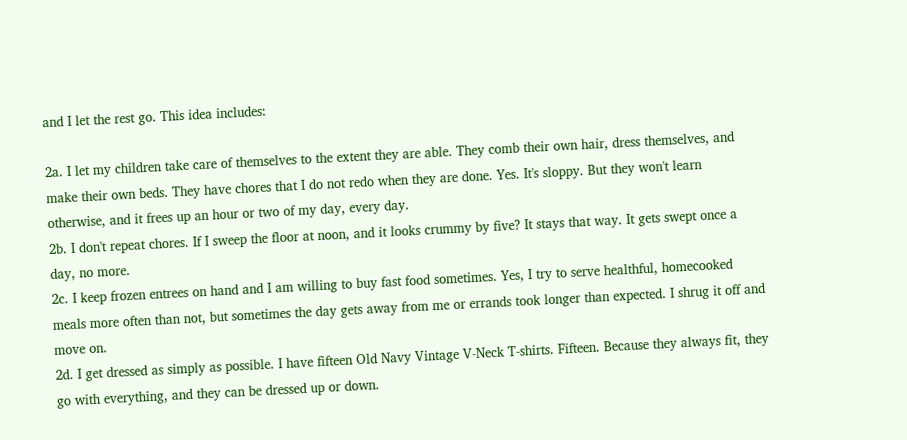and I let the rest go. This idea includes:

2a. I let my children take care of themselves to the extent they are able. They comb their own hair, dress themselves, and make their own beds. They have chores that I do not redo when they are done. Yes. It's sloppy. But they won't learn otherwise, and it frees up an hour or two of my day, every day.
2b. I don't repeat chores. If I sweep the floor at noon, and it looks crummy by five? It stays that way. It gets swept once a day, no more.
2c. I keep frozen entrees on hand and I am willing to buy fast food sometimes. Yes, I try to serve healthful, homecooked meals more often than not, but sometimes the day gets away from me or errands took longer than expected. I shrug it off and move on.
2d. I get dressed as simply as possible. I have fifteen Old Navy Vintage V-Neck T-shirts. Fifteen. Because they always fit, they go with everything, and they can be dressed up or down.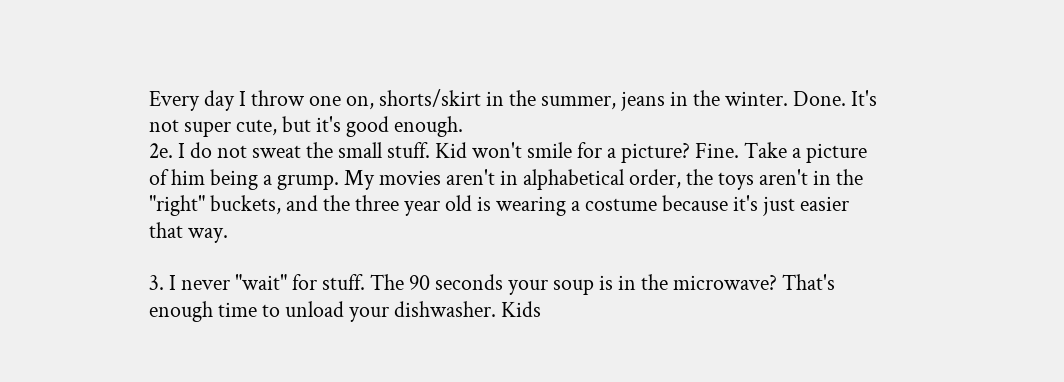Every day I throw one on, shorts/skirt in the summer, jeans in the winter. Done. It's not super cute, but it's good enough.
2e. I do not sweat the small stuff. Kid won't smile for a picture? Fine. Take a picture of him being a grump. My movies aren't in alphabetical order, the toys aren't in the "right" buckets, and the three year old is wearing a costume because it's just easier that way.

3. I never "wait" for stuff. The 90 seconds your soup is in the microwave? That's enough time to unload your dishwasher. Kids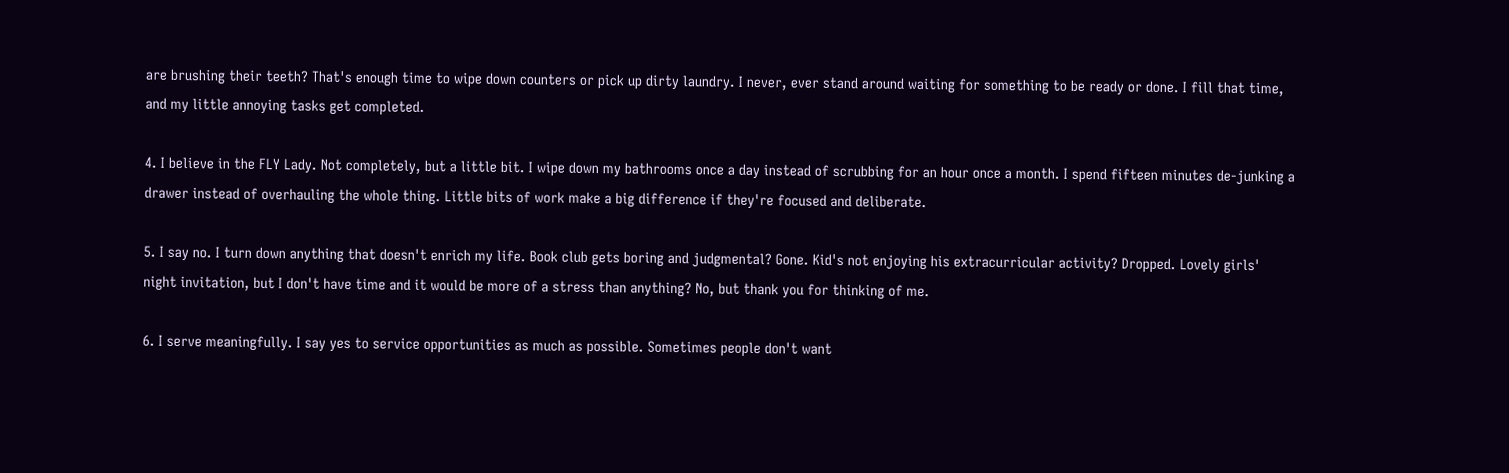are brushing their teeth? That's enough time to wipe down counters or pick up dirty laundry. I never, ever stand around waiting for something to be ready or done. I fill that time, and my little annoying tasks get completed.

4. I believe in the FLY Lady. Not completely, but a little bit. I wipe down my bathrooms once a day instead of scrubbing for an hour once a month. I spend fifteen minutes de-junking a drawer instead of overhauling the whole thing. Little bits of work make a big difference if they're focused and deliberate.

5. I say no. I turn down anything that doesn't enrich my life. Book club gets boring and judgmental? Gone. Kid's not enjoying his extracurricular activity? Dropped. Lovely girls' night invitation, but I don't have time and it would be more of a stress than anything? No, but thank you for thinking of me.

6. I serve meaningfully. I say yes to service opportunities as much as possible. Sometimes people don't want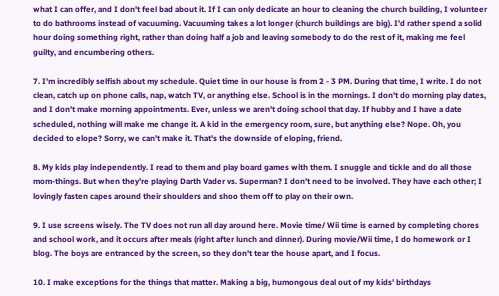what I can offer, and I don't feel bad about it. If I can only dedicate an hour to cleaning the church building, I volunteer to do bathrooms instead of vacuuming. Vacuuming takes a lot longer (church buildings are big). I'd rather spend a solid hour doing something right, rather than doing half a job and leaving somebody to do the rest of it, making me feel guilty, and encumbering others.

7. I'm incredibly selfish about my schedule. Quiet time in our house is from 2 - 3 PM. During that time, I write. I do not clean, catch up on phone calls, nap, watch TV, or anything else. School is in the mornings. I don't do morning play dates, and I don't make morning appointments. Ever, unless we aren't doing school that day. If hubby and I have a date scheduled, nothing will make me change it. A kid in the emergency room, sure, but anything else? Nope. Oh, you decided to elope? Sorry, we can't make it. That's the downside of eloping, friend.

8. My kids play independently. I read to them and play board games with them. I snuggle and tickle and do all those mom-things. But when they're playing Darth Vader vs. Superman? I don't need to be involved. They have each other; I lovingly fasten capes around their shoulders and shoo them off to play on their own.

9. I use screens wisely. The TV does not run all day around here. Movie time/ Wii time is earned by completing chores and school work, and it occurs after meals (right after lunch and dinner). During movie/Wii time, I do homework or I blog. The boys are entranced by the screen, so they don't tear the house apart, and I focus.

10. I make exceptions for the things that matter. Making a big, humongous deal out of my kids' birthdays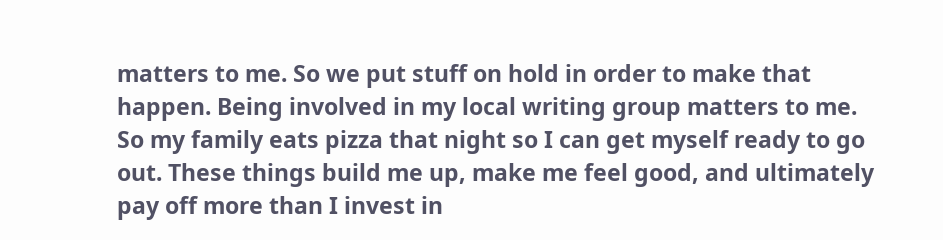matters to me. So we put stuff on hold in order to make that happen. Being involved in my local writing group matters to me. So my family eats pizza that night so I can get myself ready to go out. These things build me up, make me feel good, and ultimately pay off more than I invest in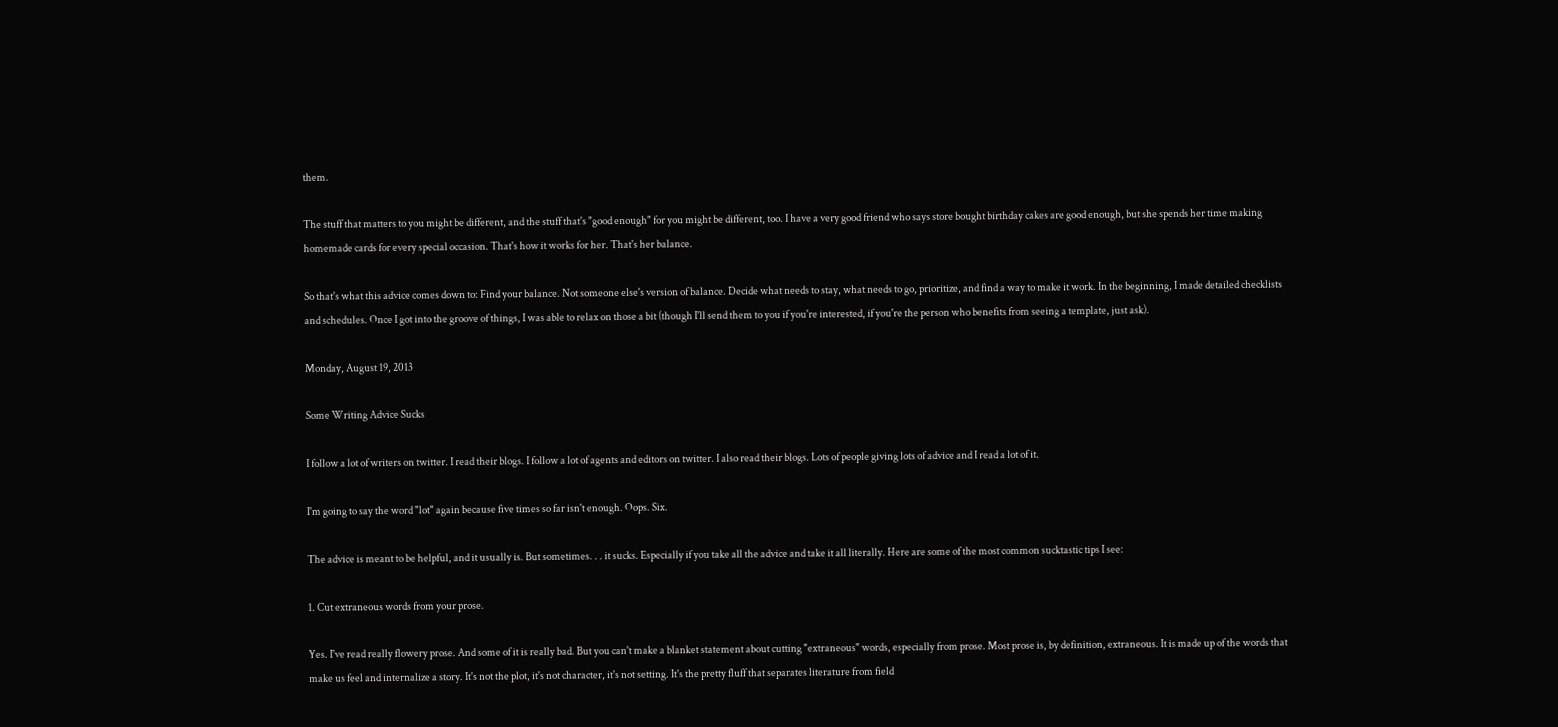them.

The stuff that matters to you might be different, and the stuff that's "good enough" for you might be different, too. I have a very good friend who says store bought birthday cakes are good enough, but she spends her time making homemade cards for every special occasion. That's how it works for her. That's her balance.

So that's what this advice comes down to: Find your balance. Not someone else's version of balance. Decide what needs to stay, what needs to go, prioritize, and find a way to make it work. In the beginning, I made detailed checklists and schedules. Once I got into the groove of things, I was able to relax on those a bit (though I'll send them to you if you're interested, if you're the person who benefits from seeing a template, just ask).

Monday, August 19, 2013

Some Writing Advice Sucks

I follow a lot of writers on twitter. I read their blogs. I follow a lot of agents and editors on twitter. I also read their blogs. Lots of people giving lots of advice and I read a lot of it.

I'm going to say the word "lot" again because five times so far isn't enough. Oops. Six.

The advice is meant to be helpful, and it usually is. But sometimes. . . it sucks. Especially if you take all the advice and take it all literally. Here are some of the most common sucktastic tips I see:

1. Cut extraneous words from your prose.

Yes. I've read really flowery prose. And some of it is really bad. But you can't make a blanket statement about cutting "extraneous" words, especially from prose. Most prose is, by definition, extraneous. It is made up of the words that make us feel and internalize a story. It's not the plot, it's not character, it's not setting. It's the pretty fluff that separates literature from field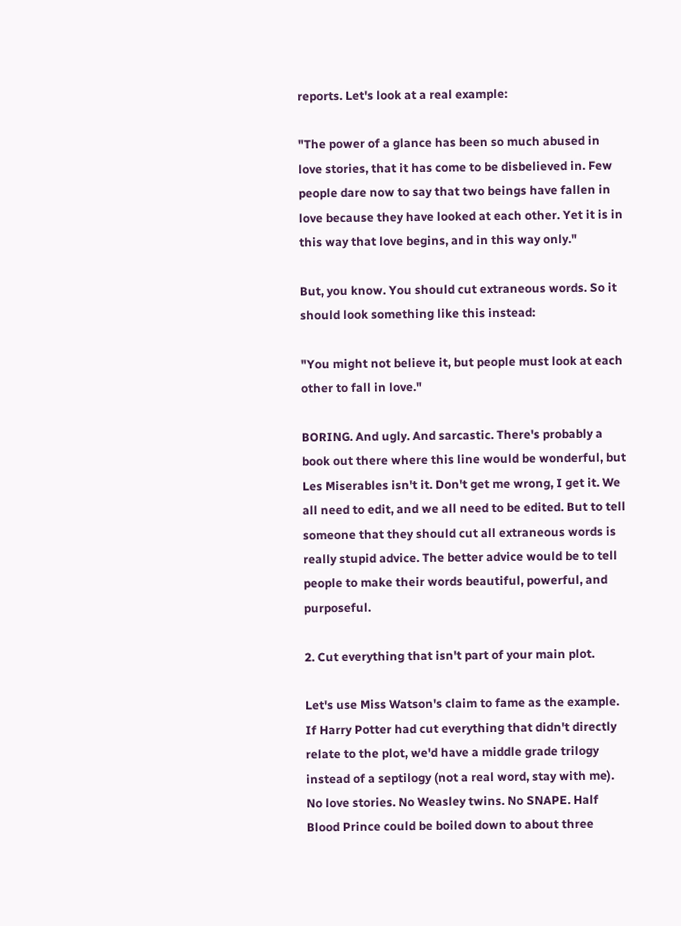reports. Let's look at a real example:

"The power of a glance has been so much abused in love stories, that it has come to be disbelieved in. Few people dare now to say that two beings have fallen in love because they have looked at each other. Yet it is in this way that love begins, and in this way only."

But, you know. You should cut extraneous words. So it should look something like this instead:

"You might not believe it, but people must look at each other to fall in love."

BORING. And ugly. And sarcastic. There's probably a book out there where this line would be wonderful, but Les Miserables isn't it. Don't get me wrong, I get it. We all need to edit, and we all need to be edited. But to tell someone that they should cut all extraneous words is really stupid advice. The better advice would be to tell people to make their words beautiful, powerful, and purposeful.

2. Cut everything that isn't part of your main plot.

Let's use Miss Watson's claim to fame as the example. If Harry Potter had cut everything that didn't directly relate to the plot, we'd have a middle grade trilogy instead of a septilogy (not a real word, stay with me).  No love stories. No Weasley twins. No SNAPE. Half Blood Prince could be boiled down to about three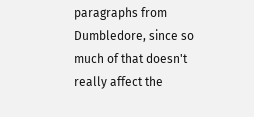paragraphs from Dumbledore, since so much of that doesn't really affect the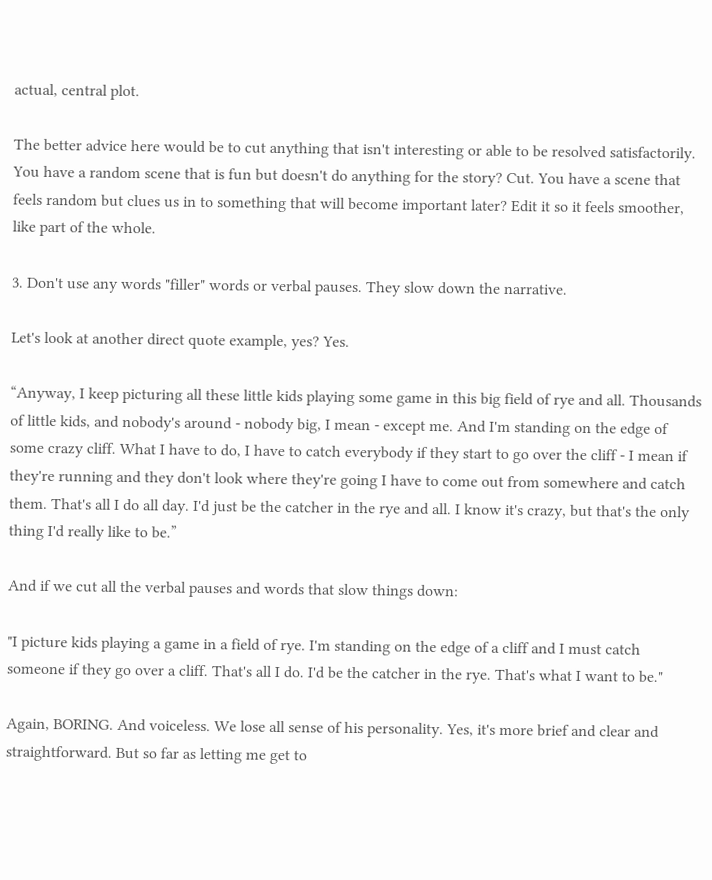actual, central plot.

The better advice here would be to cut anything that isn't interesting or able to be resolved satisfactorily. You have a random scene that is fun but doesn't do anything for the story? Cut. You have a scene that feels random but clues us in to something that will become important later? Edit it so it feels smoother, like part of the whole.

3. Don't use any words "filler" words or verbal pauses. They slow down the narrative.

Let's look at another direct quote example, yes? Yes.

“Anyway, I keep picturing all these little kids playing some game in this big field of rye and all. Thousands of little kids, and nobody's around - nobody big, I mean - except me. And I'm standing on the edge of some crazy cliff. What I have to do, I have to catch everybody if they start to go over the cliff - I mean if they're running and they don't look where they're going I have to come out from somewhere and catch them. That's all I do all day. I'd just be the catcher in the rye and all. I know it's crazy, but that's the only thing I'd really like to be.”

And if we cut all the verbal pauses and words that slow things down:

"I picture kids playing a game in a field of rye. I'm standing on the edge of a cliff and I must catch someone if they go over a cliff. That's all I do. I'd be the catcher in the rye. That's what I want to be."

Again, BORING. And voiceless. We lose all sense of his personality. Yes, it's more brief and clear and straightforward. But so far as letting me get to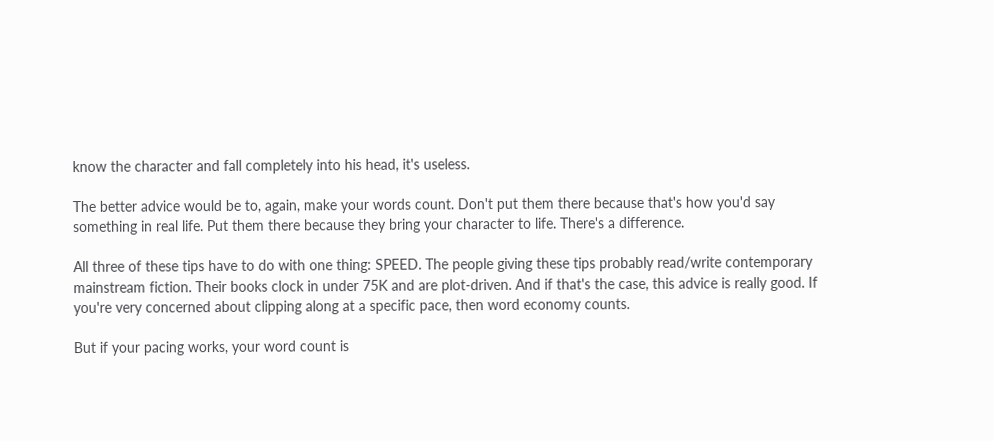know the character and fall completely into his head, it's useless.

The better advice would be to, again, make your words count. Don't put them there because that's how you'd say something in real life. Put them there because they bring your character to life. There's a difference.

All three of these tips have to do with one thing: SPEED. The people giving these tips probably read/write contemporary mainstream fiction. Their books clock in under 75K and are plot-driven. And if that's the case, this advice is really good. If you're very concerned about clipping along at a specific pace, then word economy counts.

But if your pacing works, your word count is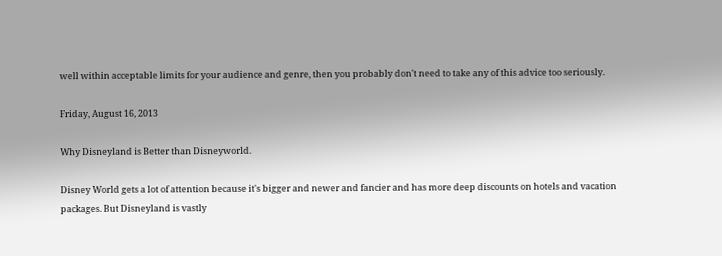well within acceptable limits for your audience and genre, then you probably don't need to take any of this advice too seriously.

Friday, August 16, 2013

Why Disneyland is Better than Disneyworld.

Disney World gets a lot of attention because it's bigger and newer and fancier and has more deep discounts on hotels and vacation packages. But Disneyland is vastly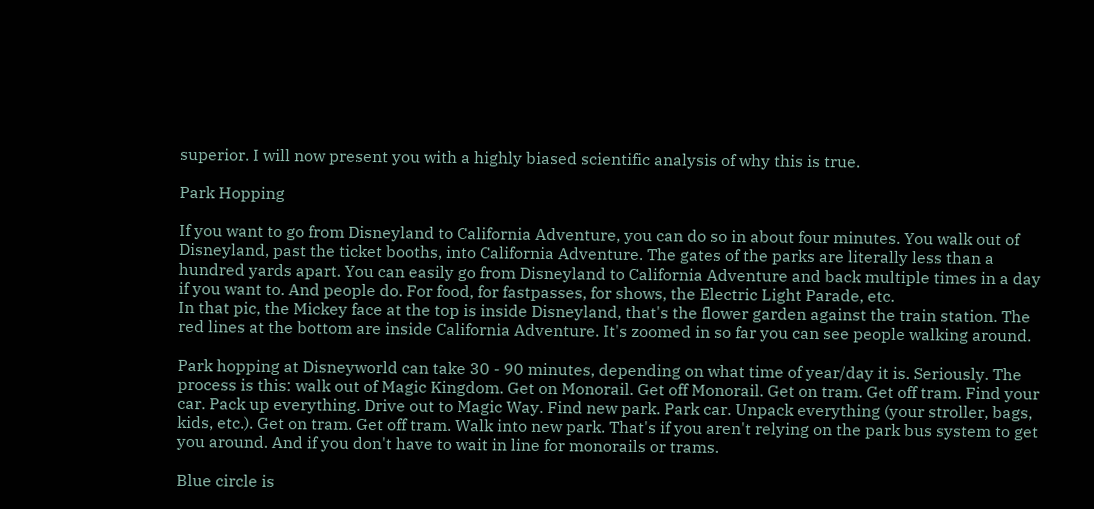superior. I will now present you with a highly biased scientific analysis of why this is true.

Park Hopping

If you want to go from Disneyland to California Adventure, you can do so in about four minutes. You walk out of Disneyland, past the ticket booths, into California Adventure. The gates of the parks are literally less than a hundred yards apart. You can easily go from Disneyland to California Adventure and back multiple times in a day if you want to. And people do. For food, for fastpasses, for shows, the Electric Light Parade, etc.
In that pic, the Mickey face at the top is inside Disneyland, that's the flower garden against the train station. The red lines at the bottom are inside California Adventure. It's zoomed in so far you can see people walking around.

Park hopping at Disneyworld can take 30 - 90 minutes, depending on what time of year/day it is. Seriously. The process is this: walk out of Magic Kingdom. Get on Monorail. Get off Monorail. Get on tram. Get off tram. Find your car. Pack up everything. Drive out to Magic Way. Find new park. Park car. Unpack everything (your stroller, bags, kids, etc.). Get on tram. Get off tram. Walk into new park. That's if you aren't relying on the park bus system to get you around. And if you don't have to wait in line for monorails or trams.

Blue circle is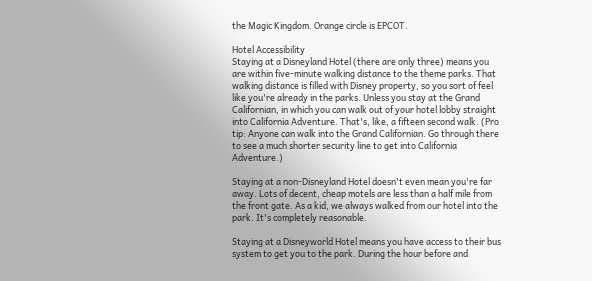the Magic Kingdom. Orange circle is EPCOT.

Hotel Accessibility
Staying at a Disneyland Hotel (there are only three) means you are within five-minute walking distance to the theme parks. That walking distance is filled with Disney property, so you sort of feel like you're already in the parks. Unless you stay at the Grand Californian, in which you can walk out of your hotel lobby straight into California Adventure. That's, like, a fifteen second walk. (Pro tip: Anyone can walk into the Grand Californian. Go through there to see a much shorter security line to get into California Adventure.)

Staying at a non-Disneyland Hotel doesn't even mean you're far away. Lots of decent, cheap motels are less than a half mile from the front gate. As a kid, we always walked from our hotel into the park. It's completely reasonable.

Staying at a Disneyworld Hotel means you have access to their bus system to get you to the park. During the hour before and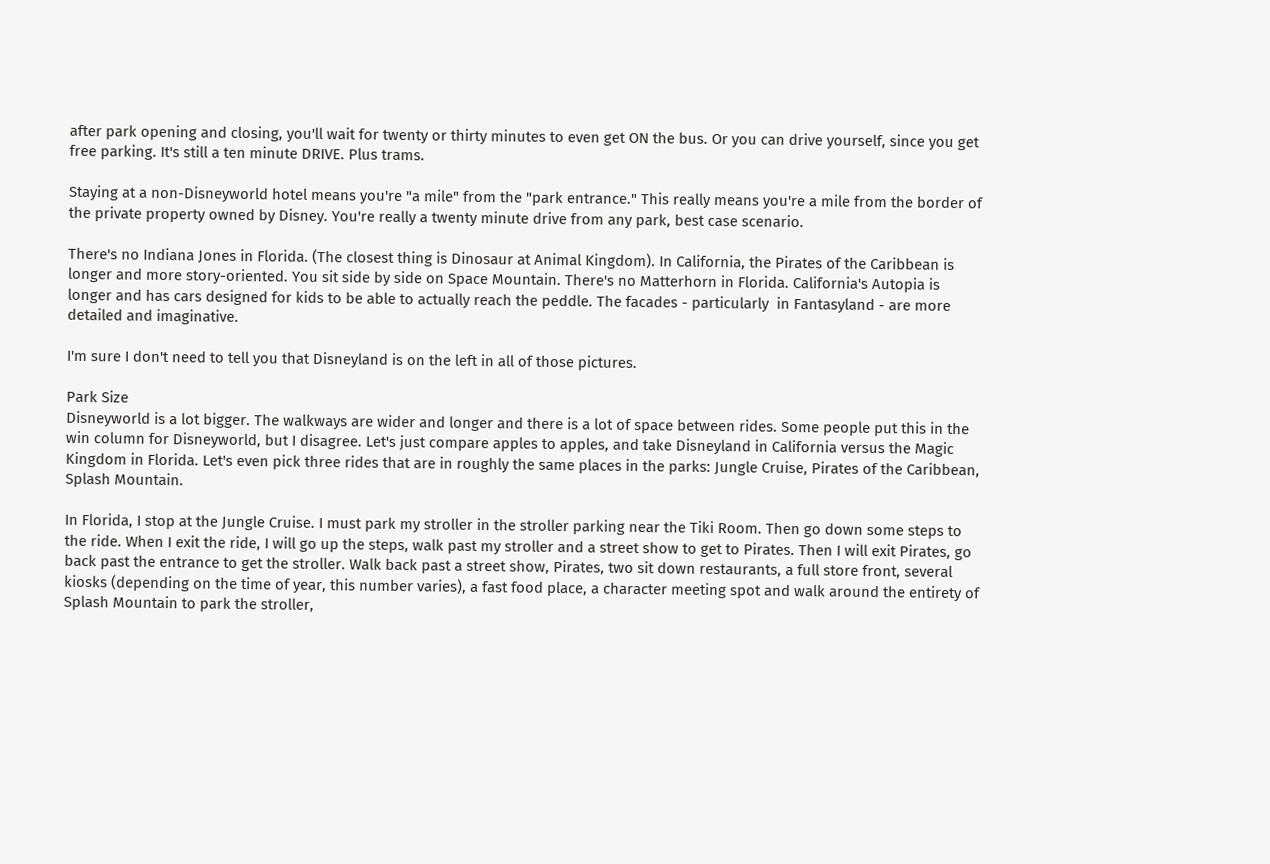after park opening and closing, you'll wait for twenty or thirty minutes to even get ON the bus. Or you can drive yourself, since you get free parking. It's still a ten minute DRIVE. Plus trams.

Staying at a non-Disneyworld hotel means you're "a mile" from the "park entrance." This really means you're a mile from the border of the private property owned by Disney. You're really a twenty minute drive from any park, best case scenario.

There's no Indiana Jones in Florida. (The closest thing is Dinosaur at Animal Kingdom). In California, the Pirates of the Caribbean is longer and more story-oriented. You sit side by side on Space Mountain. There's no Matterhorn in Florida. California's Autopia is longer and has cars designed for kids to be able to actually reach the peddle. The facades - particularly  in Fantasyland - are more detailed and imaginative.

I'm sure I don't need to tell you that Disneyland is on the left in all of those pictures.

Park Size
Disneyworld is a lot bigger. The walkways are wider and longer and there is a lot of space between rides. Some people put this in the win column for Disneyworld, but I disagree. Let's just compare apples to apples, and take Disneyland in California versus the Magic Kingdom in Florida. Let's even pick three rides that are in roughly the same places in the parks: Jungle Cruise, Pirates of the Caribbean, Splash Mountain.

In Florida, I stop at the Jungle Cruise. I must park my stroller in the stroller parking near the Tiki Room. Then go down some steps to the ride. When I exit the ride, I will go up the steps, walk past my stroller and a street show to get to Pirates. Then I will exit Pirates, go back past the entrance to get the stroller. Walk back past a street show, Pirates, two sit down restaurants, a full store front, several kiosks (depending on the time of year, this number varies), a fast food place, a character meeting spot and walk around the entirety of Splash Mountain to park the stroller,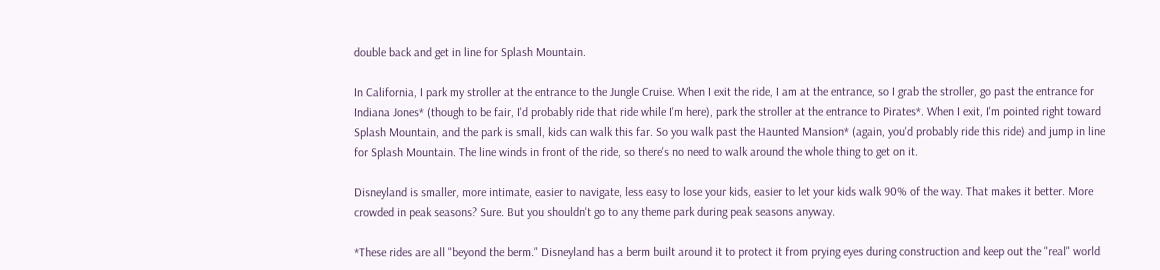double back and get in line for Splash Mountain.

In California, I park my stroller at the entrance to the Jungle Cruise. When I exit the ride, I am at the entrance, so I grab the stroller, go past the entrance for Indiana Jones* (though to be fair, I'd probably ride that ride while I'm here), park the stroller at the entrance to Pirates*. When I exit, I'm pointed right toward Splash Mountain, and the park is small, kids can walk this far. So you walk past the Haunted Mansion* (again, you'd probably ride this ride) and jump in line for Splash Mountain. The line winds in front of the ride, so there's no need to walk around the whole thing to get on it.

Disneyland is smaller, more intimate, easier to navigate, less easy to lose your kids, easier to let your kids walk 90% of the way. That makes it better. More crowded in peak seasons? Sure. But you shouldn't go to any theme park during peak seasons anyway.

*These rides are all "beyond the berm." Disneyland has a berm built around it to protect it from prying eyes during construction and keep out the "real" world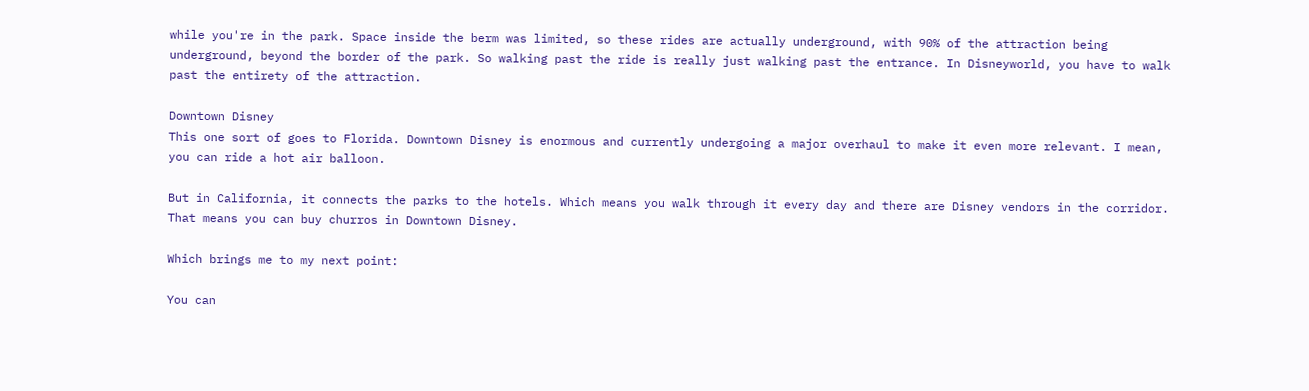while you're in the park. Space inside the berm was limited, so these rides are actually underground, with 90% of the attraction being underground, beyond the border of the park. So walking past the ride is really just walking past the entrance. In Disneyworld, you have to walk past the entirety of the attraction.

Downtown Disney
This one sort of goes to Florida. Downtown Disney is enormous and currently undergoing a major overhaul to make it even more relevant. I mean, you can ride a hot air balloon.

But in California, it connects the parks to the hotels. Which means you walk through it every day and there are Disney vendors in the corridor. That means you can buy churros in Downtown Disney.

Which brings me to my next point:

You can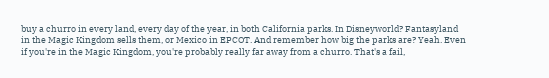buy a churro in every land, every day of the year, in both California parks. In Disneyworld? Fantasyland in the Magic Kingdom sells them, or Mexico in EPCOT. And remember how big the parks are? Yeah. Even if you're in the Magic Kingdom, you're probably really far away from a churro. That's a fail,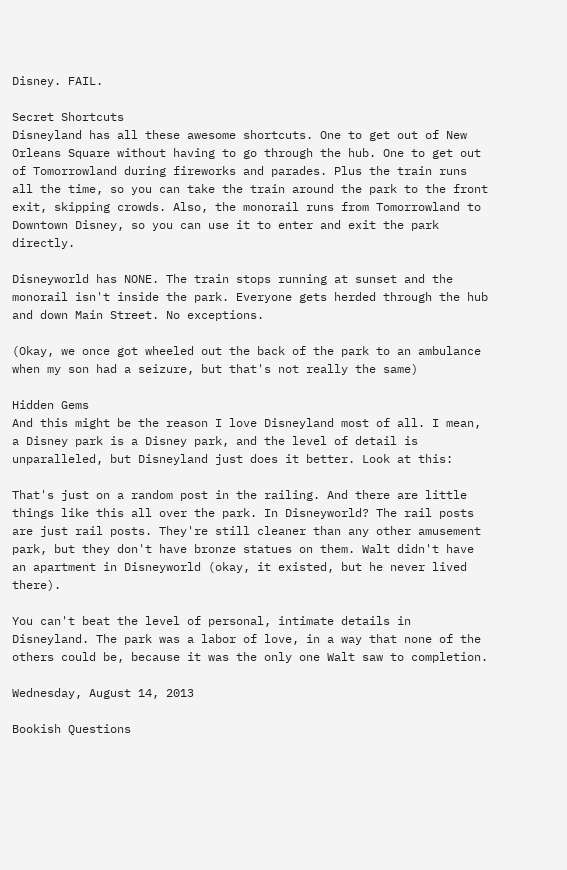Disney. FAIL.

Secret Shortcuts
Disneyland has all these awesome shortcuts. One to get out of New Orleans Square without having to go through the hub. One to get out of Tomorrowland during fireworks and parades. Plus the train runs all the time, so you can take the train around the park to the front exit, skipping crowds. Also, the monorail runs from Tomorrowland to Downtown Disney, so you can use it to enter and exit the park directly.

Disneyworld has NONE. The train stops running at sunset and the monorail isn't inside the park. Everyone gets herded through the hub and down Main Street. No exceptions.

(Okay, we once got wheeled out the back of the park to an ambulance when my son had a seizure, but that's not really the same)

Hidden Gems
And this might be the reason I love Disneyland most of all. I mean, a Disney park is a Disney park, and the level of detail is unparalleled, but Disneyland just does it better. Look at this:

That's just on a random post in the railing. And there are little things like this all over the park. In Disneyworld? The rail posts are just rail posts. They're still cleaner than any other amusement park, but they don't have bronze statues on them. Walt didn't have an apartment in Disneyworld (okay, it existed, but he never lived there).

You can't beat the level of personal, intimate details in Disneyland. The park was a labor of love, in a way that none of the others could be, because it was the only one Walt saw to completion.

Wednesday, August 14, 2013

Bookish Questions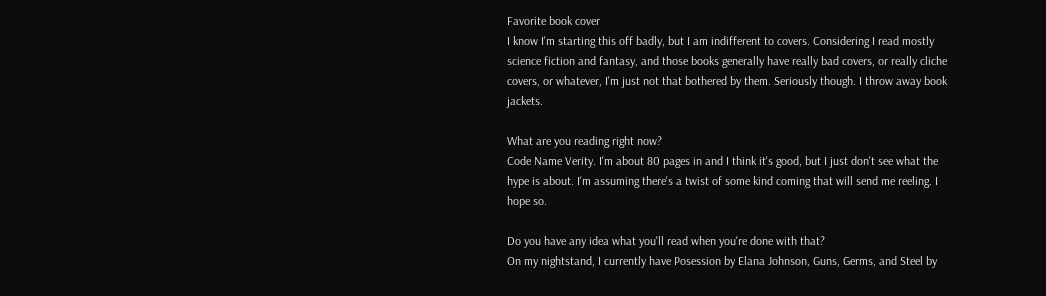Favorite book cover
I know I'm starting this off badly, but I am indifferent to covers. Considering I read mostly science fiction and fantasy, and those books generally have really bad covers, or really cliche covers, or whatever, I'm just not that bothered by them. Seriously though. I throw away book jackets.

What are you reading right now?
Code Name Verity. I'm about 80 pages in and I think it's good, but I just don't see what the hype is about. I'm assuming there's a twist of some kind coming that will send me reeling. I hope so.

Do you have any idea what you'll read when you're done with that?
On my nightstand, I currently have Posession by Elana Johnson, Guns, Germs, and Steel by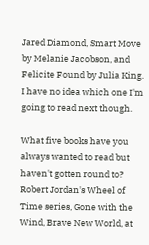Jared Diamond, Smart Move by Melanie Jacobson, and Felicite Found by Julia King. I have no idea which one I'm going to read next though.

What five books have you always wanted to read but haven't gotten round to?
Robert Jordan's Wheel of Time series, Gone with the Wind, Brave New World, at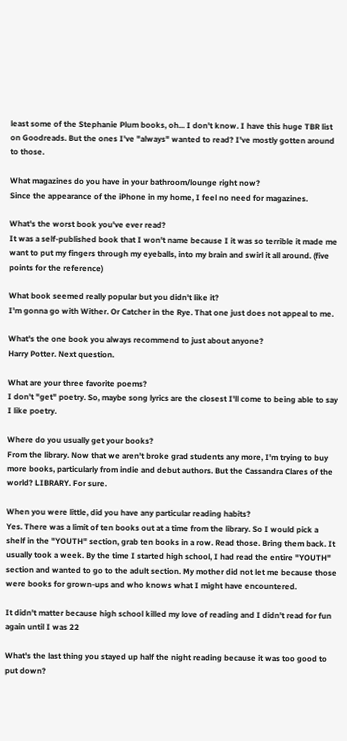least some of the Stephanie Plum books, oh... I don't know. I have this huge TBR list on Goodreads. But the ones I've "always" wanted to read? I've mostly gotten around to those.

What magazines do you have in your bathroom/lounge right now?
Since the appearance of the iPhone in my home, I feel no need for magazines.

What's the worst book you've ever read?
It was a self-published book that I won't name because I it was so terrible it made me want to put my fingers through my eyeballs, into my brain and swirl it all around. (five points for the reference)

What book seemed really popular but you didn't like it?
I'm gonna go with Wither. Or Catcher in the Rye. That one just does not appeal to me.

What's the one book you always recommend to just about anyone?
Harry Potter. Next question.

What are your three favorite poems?
I don't "get" poetry. So, maybe song lyrics are the closest I'll come to being able to say I like poetry.

Where do you usually get your books?
From the library. Now that we aren't broke grad students any more, I'm trying to buy more books, particularly from indie and debut authors. But the Cassandra Clares of the world? LIBRARY. For sure.

When you were little, did you have any particular reading habits?
Yes. There was a limit of ten books out at a time from the library. So I would pick a shelf in the "YOUTH" section, grab ten books in a row. Read those. Bring them back. It usually took a week. By the time I started high school, I had read the entire "YOUTH" section and wanted to go to the adult section. My mother did not let me because those were books for grown-ups and who knows what I might have encountered.

It didn't matter because high school killed my love of reading and I didn't read for fun again until I was 22

What's the last thing you stayed up half the night reading because it was too good to put down?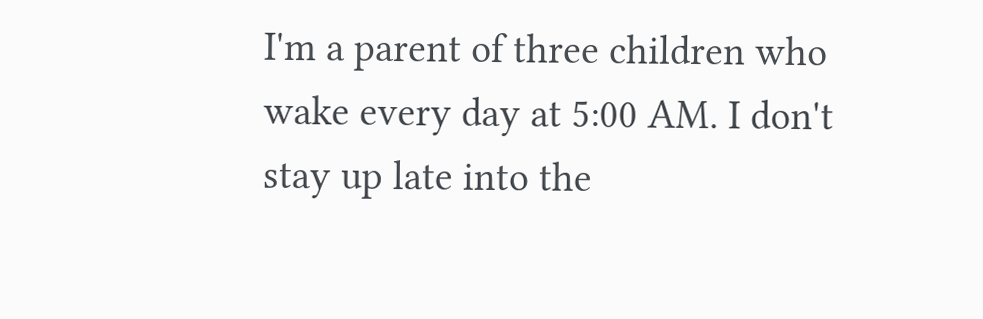I'm a parent of three children who wake every day at 5:00 AM. I don't stay up late into the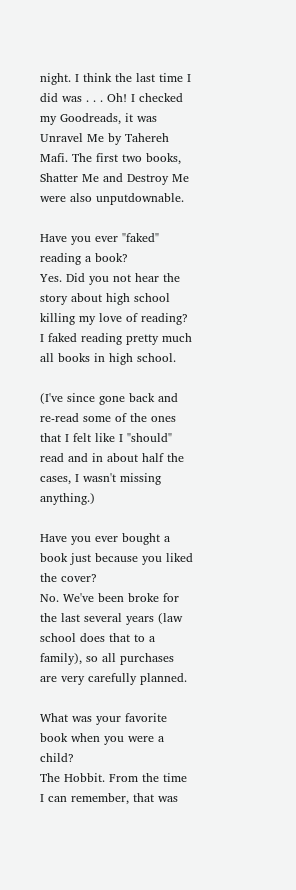night. I think the last time I did was . . . Oh! I checked my Goodreads, it was Unravel Me by Tahereh Mafi. The first two books, Shatter Me and Destroy Me were also unputdownable.

Have you ever "faked" reading a book?
Yes. Did you not hear the story about high school killing my love of reading? I faked reading pretty much all books in high school.

(I've since gone back and re-read some of the ones that I felt like I "should" read and in about half the cases, I wasn't missing anything.)

Have you ever bought a book just because you liked the cover?
No. We've been broke for the last several years (law school does that to a family), so all purchases are very carefully planned.

What was your favorite book when you were a child?
The Hobbit. From the time I can remember, that was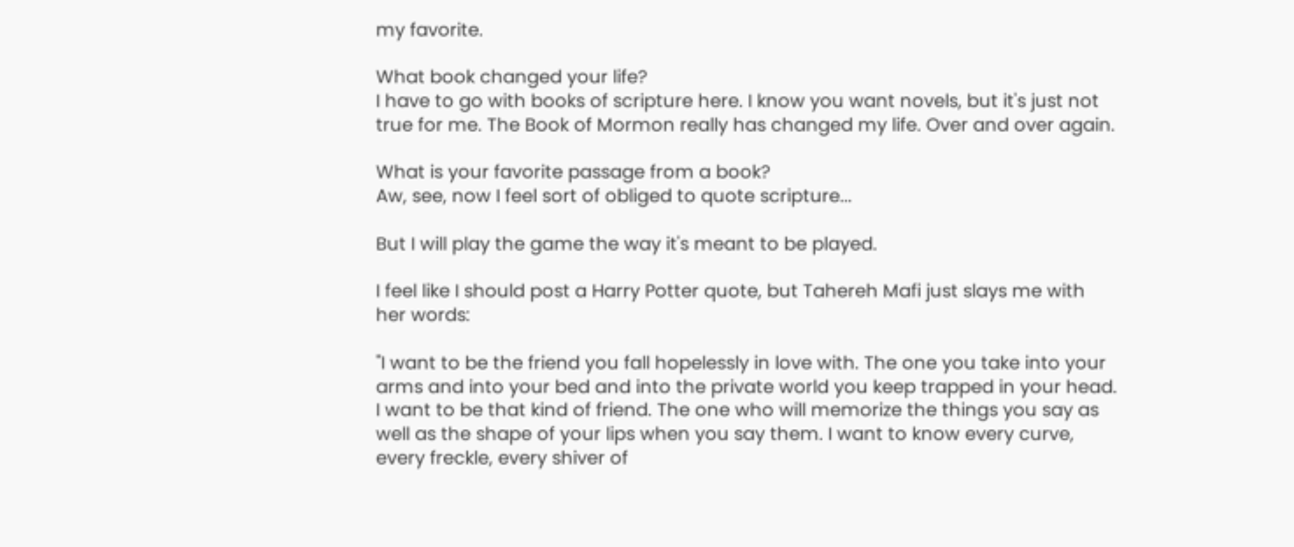my favorite.

What book changed your life?
I have to go with books of scripture here. I know you want novels, but it's just not true for me. The Book of Mormon really has changed my life. Over and over again.

What is your favorite passage from a book?
Aw, see, now I feel sort of obliged to quote scripture...

But I will play the game the way it's meant to be played.

I feel like I should post a Harry Potter quote, but Tahereh Mafi just slays me with her words:

"I want to be the friend you fall hopelessly in love with. The one you take into your arms and into your bed and into the private world you keep trapped in your head. I want to be that kind of friend. The one who will memorize the things you say as well as the shape of your lips when you say them. I want to know every curve, every freckle, every shiver of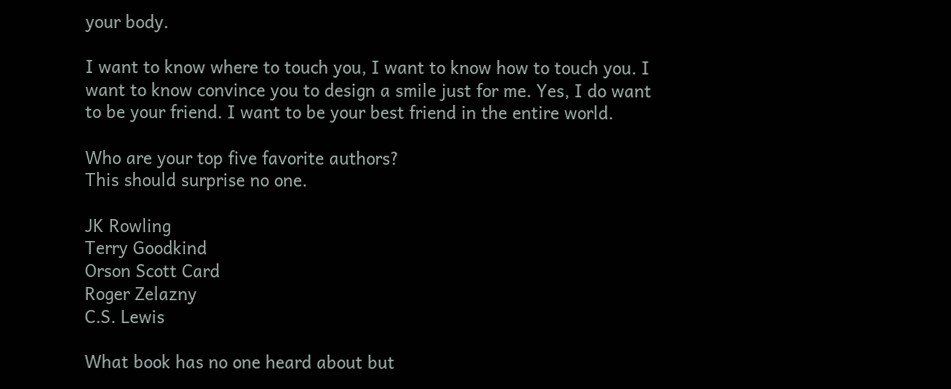your body.

I want to know where to touch you, I want to know how to touch you. I want to know convince you to design a smile just for me. Yes, I do want to be your friend. I want to be your best friend in the entire world.

Who are your top five favorite authors?
This should surprise no one.

JK Rowling
Terry Goodkind
Orson Scott Card
Roger Zelazny
C.S. Lewis

What book has no one heard about but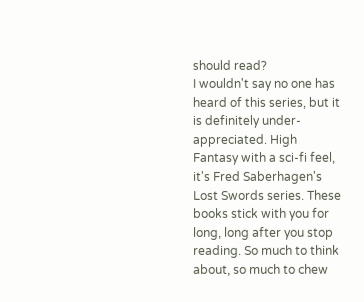should read?
I wouldn't say no one has heard of this series, but it is definitely under-appreciated. High Fantasy with a sci-fi feel, it's Fred Saberhagen's Lost Swords series. These books stick with you for long, long after you stop reading. So much to think about, so much to chew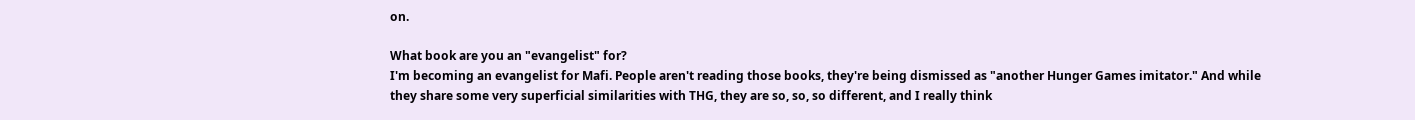on.

What book are you an "evangelist" for?
I'm becoming an evangelist for Mafi. People aren't reading those books, they're being dismissed as "another Hunger Games imitator." And while they share some very superficial similarities with THG, they are so, so, so different, and I really think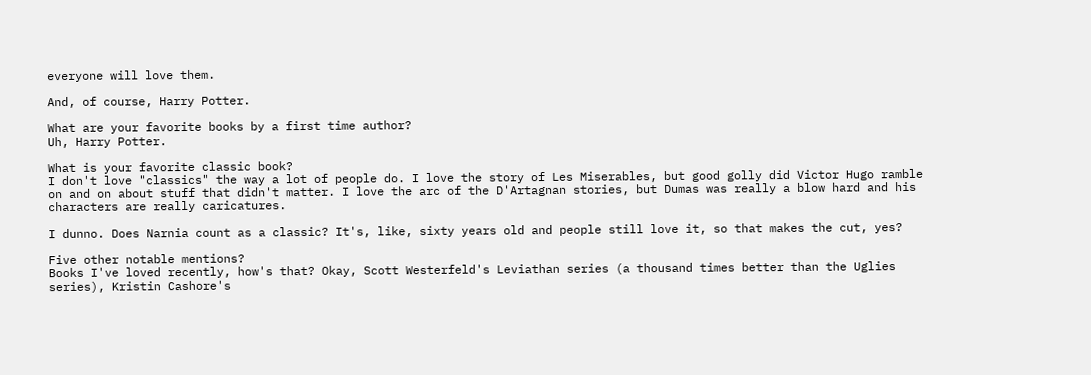everyone will love them.

And, of course, Harry Potter.

What are your favorite books by a first time author?
Uh, Harry Potter.

What is your favorite classic book?
I don't love "classics" the way a lot of people do. I love the story of Les Miserables, but good golly did Victor Hugo ramble on and on about stuff that didn't matter. I love the arc of the D'Artagnan stories, but Dumas was really a blow hard and his characters are really caricatures.

I dunno. Does Narnia count as a classic? It's, like, sixty years old and people still love it, so that makes the cut, yes?

Five other notable mentions?
Books I've loved recently, how's that? Okay, Scott Westerfeld's Leviathan series (a thousand times better than the Uglies series), Kristin Cashore's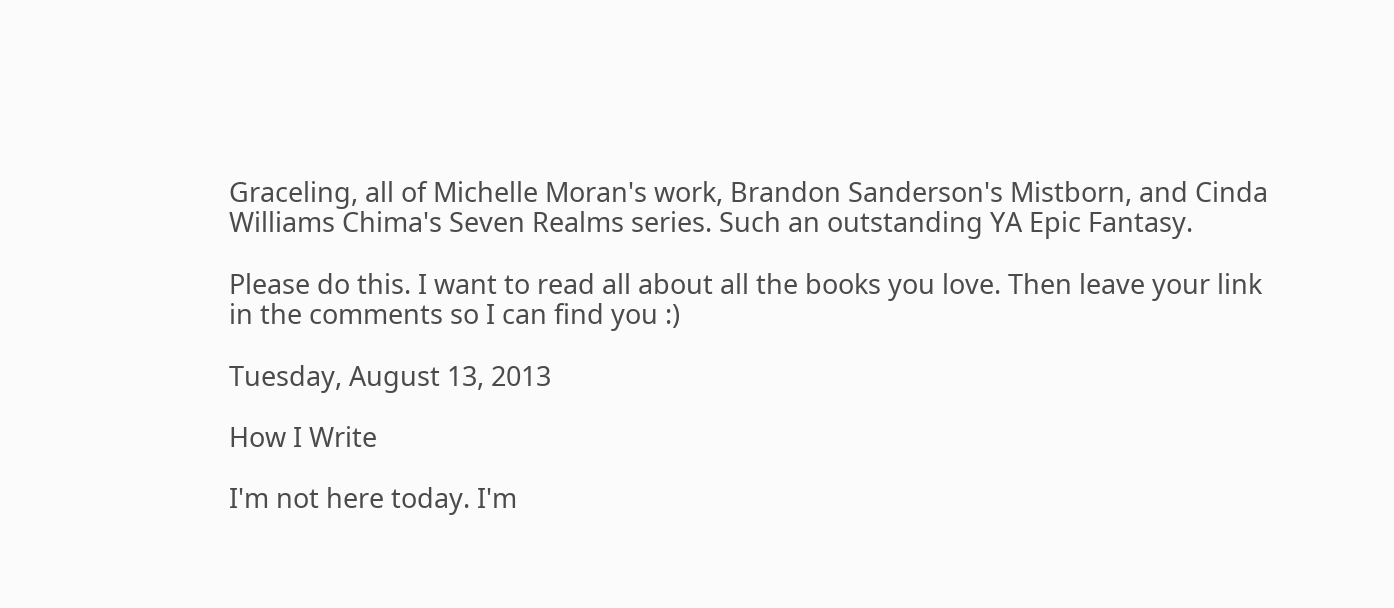Graceling, all of Michelle Moran's work, Brandon Sanderson's Mistborn, and Cinda Williams Chima's Seven Realms series. Such an outstanding YA Epic Fantasy.

Please do this. I want to read all about all the books you love. Then leave your link in the comments so I can find you :)

Tuesday, August 13, 2013

How I Write

I'm not here today. I'm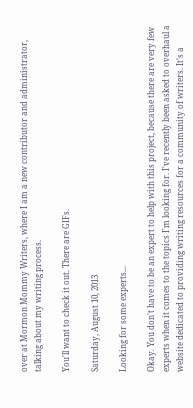over at Mormon Mommy Writers, where I am a new contributor and administrator, talking about my writing process.

You'll want to check it out. There are GIFs.

Saturday, August 10, 2013

Looking for some experts...

Okay. You don't have to be an expert to help with this project, because there are very few experts when it comes to the topics I'm looking for. I've recently been asked to overhaul a website dedicated to providing writing resources for a community of writers. It's a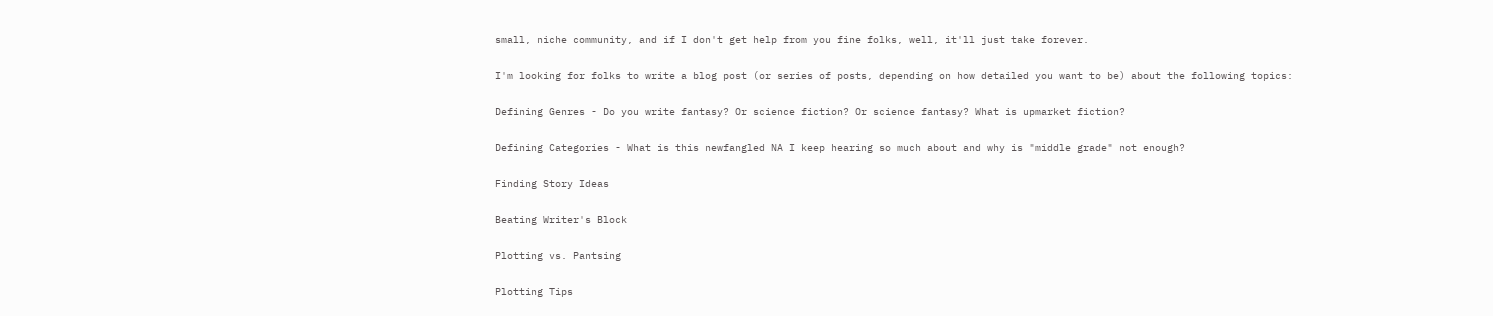small, niche community, and if I don't get help from you fine folks, well, it'll just take forever.

I'm looking for folks to write a blog post (or series of posts, depending on how detailed you want to be) about the following topics:

Defining Genres - Do you write fantasy? Or science fiction? Or science fantasy? What is upmarket fiction?

Defining Categories - What is this newfangled NA I keep hearing so much about and why is "middle grade" not enough?

Finding Story Ideas

Beating Writer's Block

Plotting vs. Pantsing

Plotting Tips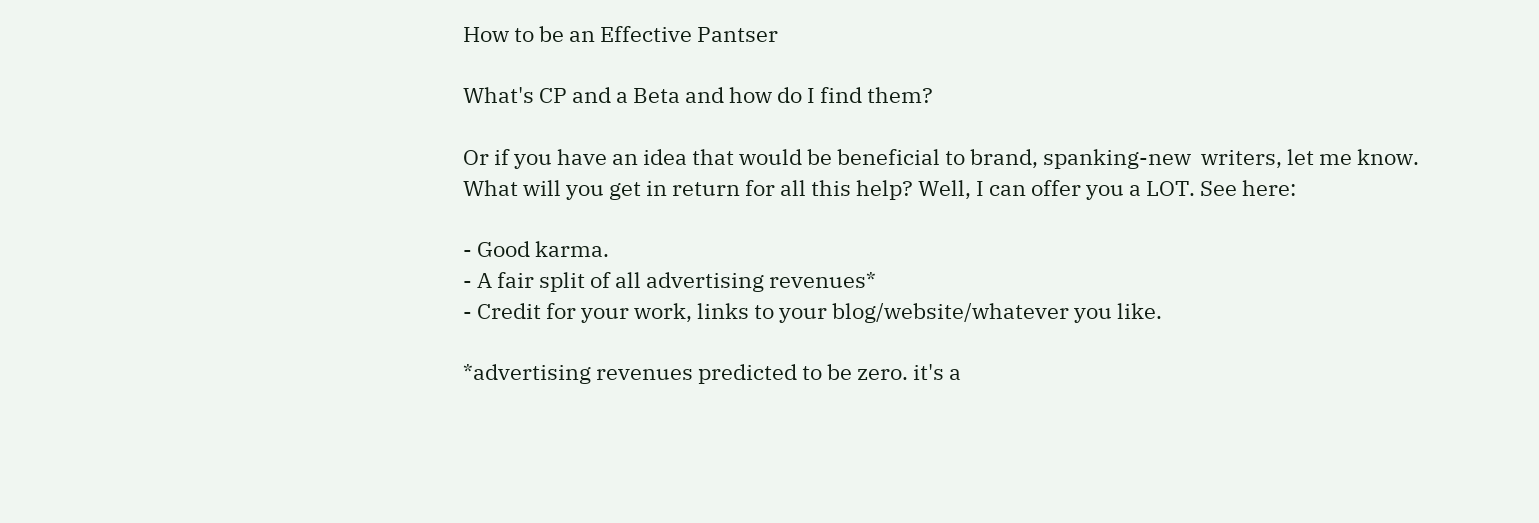How to be an Effective Pantser

What's CP and a Beta and how do I find them?

Or if you have an idea that would be beneficial to brand, spanking-new  writers, let me know. What will you get in return for all this help? Well, I can offer you a LOT. See here:

- Good karma.
- A fair split of all advertising revenues*
- Credit for your work, links to your blog/website/whatever you like.

*advertising revenues predicted to be zero. it's a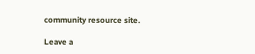community resource site.

Leave a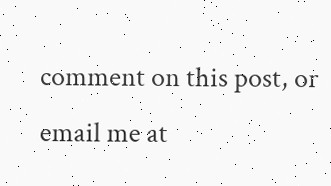comment on this post, or email me at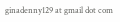ginadenny129 at gmail dot com